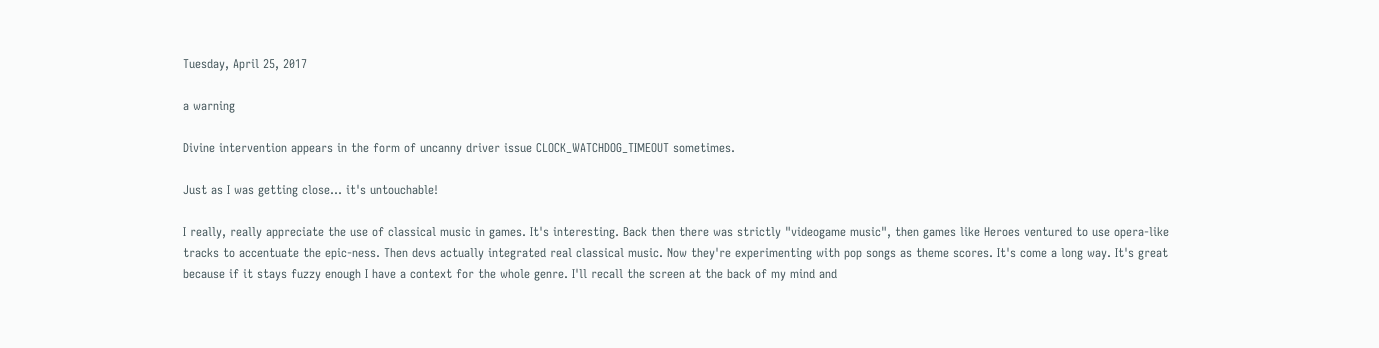Tuesday, April 25, 2017

a warning

Divine intervention appears in the form of uncanny driver issue CLOCK_WATCHDOG_TIMEOUT sometimes.

Just as I was getting close... it's untouchable!

I really, really appreciate the use of classical music in games. It's interesting. Back then there was strictly "videogame music", then games like Heroes ventured to use opera-like tracks to accentuate the epic-ness. Then devs actually integrated real classical music. Now they're experimenting with pop songs as theme scores. It's come a long way. It's great because if it stays fuzzy enough I have a context for the whole genre. I'll recall the screen at the back of my mind and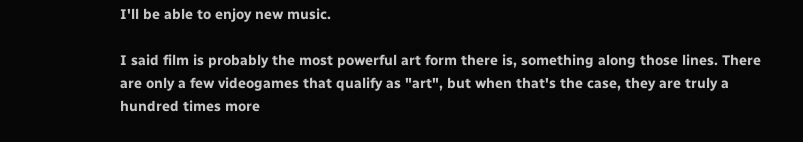I'll be able to enjoy new music.

I said film is probably the most powerful art form there is, something along those lines. There are only a few videogames that qualify as "art", but when that's the case, they are truly a hundred times more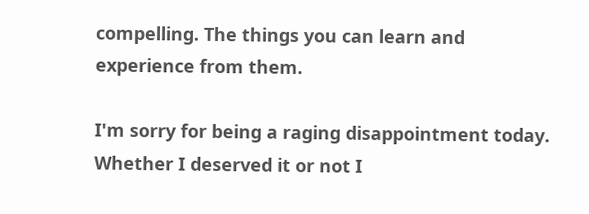compelling. The things you can learn and experience from them.

I'm sorry for being a raging disappointment today. Whether I deserved it or not I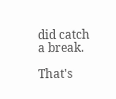did catch a break.

That's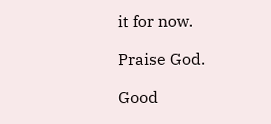it for now.

Praise God.

Good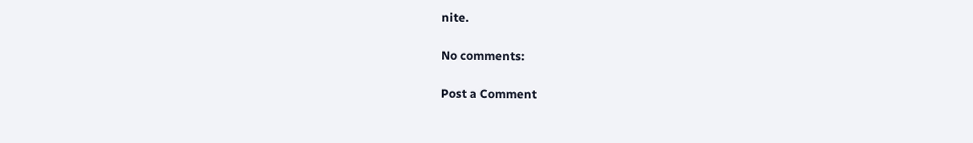nite.

No comments:

Post a Comment